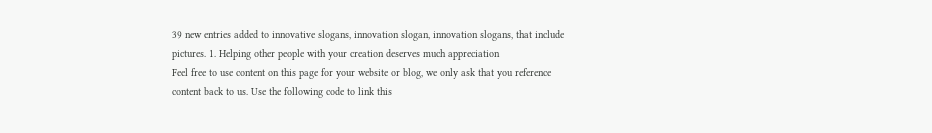39 new entries added to innovative slogans, innovation slogan, innovation slogans, that include pictures. 1. Helping other people with your creation deserves much appreciation
Feel free to use content on this page for your website or blog, we only ask that you reference content back to us. Use the following code to link this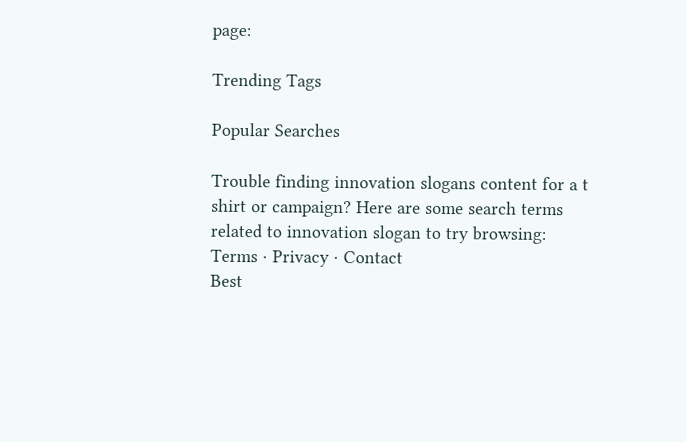page:

Trending Tags

Popular Searches

Trouble finding innovation slogans content for a t shirt or campaign? Here are some search terms related to innovation slogan to try browsing:
Terms · Privacy · Contact
Best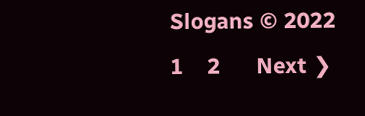Slogans © 2022
1    2      Next ❯